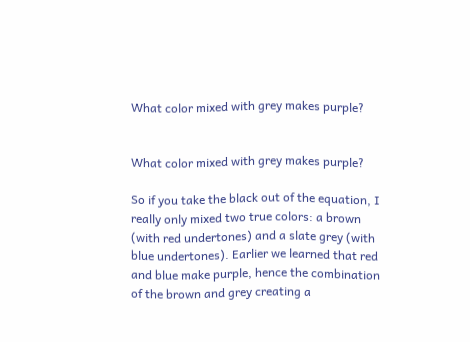What color mixed with grey makes purple?


What color mixed with grey makes purple?

So if you take the black out of the equation, I really only mixed two true colors: a brown (with red undertones) and a slate grey (with blue undertones). Earlier we learned that red and blue make purple, hence the combination of the brown and grey creating a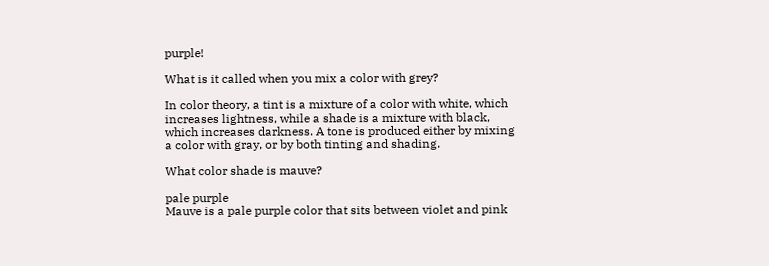purple!

What is it called when you mix a color with grey?

In color theory, a tint is a mixture of a color with white, which increases lightness, while a shade is a mixture with black, which increases darkness. A tone is produced either by mixing a color with gray, or by both tinting and shading.

What color shade is mauve?

pale purple
Mauve is a pale purple color that sits between violet and pink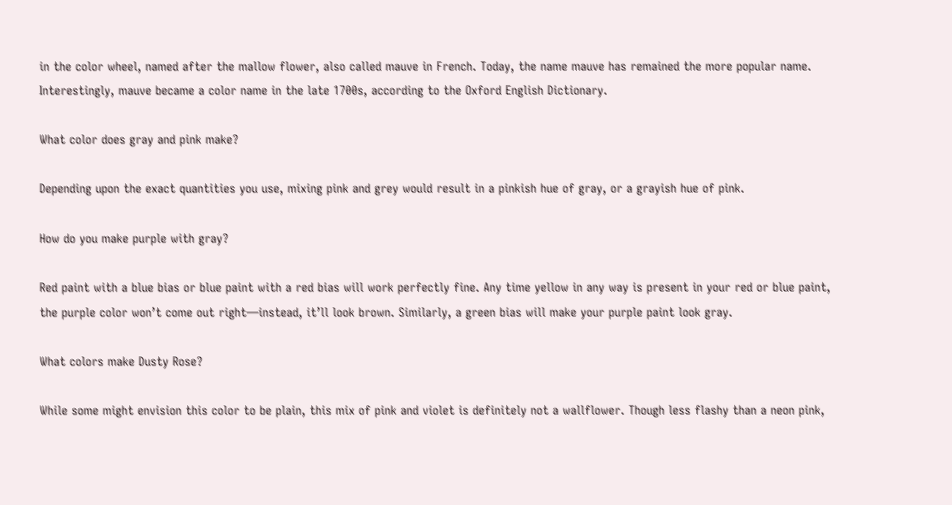in the color wheel, named after the mallow flower, also called mauve in French. Today, the name mauve has remained the more popular name. Interestingly, mauve became a color name in the late 1700s, according to the Oxford English Dictionary.

What color does gray and pink make?

Depending upon the exact quantities you use, mixing pink and grey would result in a pinkish hue of gray, or a grayish hue of pink.

How do you make purple with gray?

Red paint with a blue bias or blue paint with a red bias will work perfectly fine. Any time yellow in any way is present in your red or blue paint, the purple color won’t come out right—instead, it’ll look brown. Similarly, a green bias will make your purple paint look gray.

What colors make Dusty Rose?

While some might envision this color to be plain, this mix of pink and violet is definitely not a wallflower. Though less flashy than a neon pink,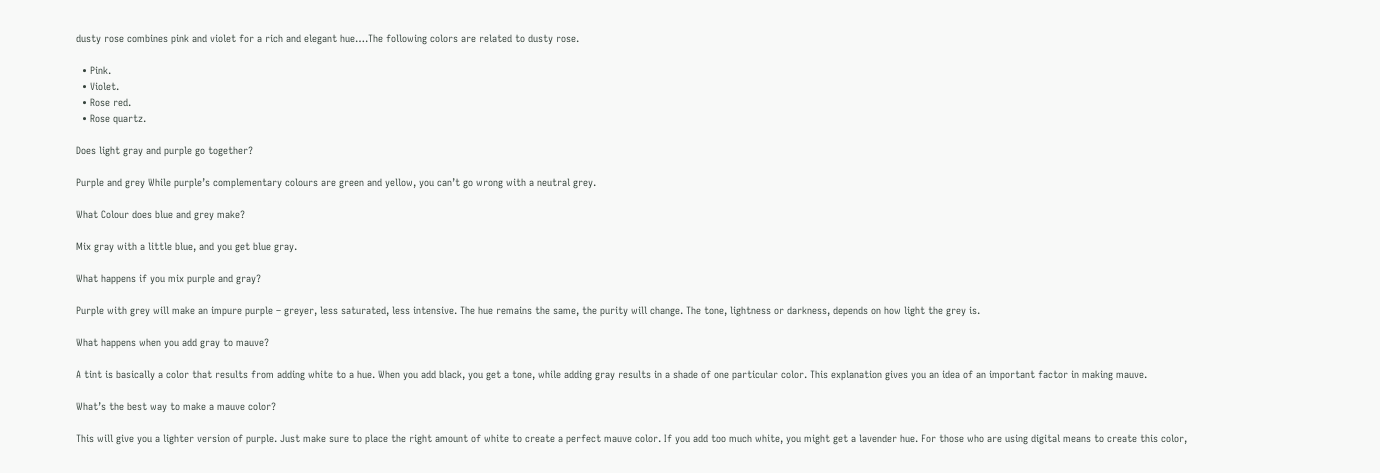dusty rose combines pink and violet for a rich and elegant hue….The following colors are related to dusty rose.

  • Pink.
  • Violet.
  • Rose red.
  • Rose quartz.

Does light gray and purple go together?

Purple and grey While purple’s complementary colours are green and yellow, you can’t go wrong with a neutral grey.

What Colour does blue and grey make?

Mix gray with a little blue, and you get blue gray.

What happens if you mix purple and gray?

Purple with grey will make an impure purple – greyer, less saturated, less intensive. The hue remains the same, the purity will change. The tone, lightness or darkness, depends on how light the grey is.

What happens when you add gray to mauve?

A tint is basically a color that results from adding white to a hue. When you add black, you get a tone, while adding gray results in a shade of one particular color. This explanation gives you an idea of an important factor in making mauve.

What’s the best way to make a mauve color?

This will give you a lighter version of purple. Just make sure to place the right amount of white to create a perfect mauve color. If you add too much white, you might get a lavender hue. For those who are using digital means to create this color,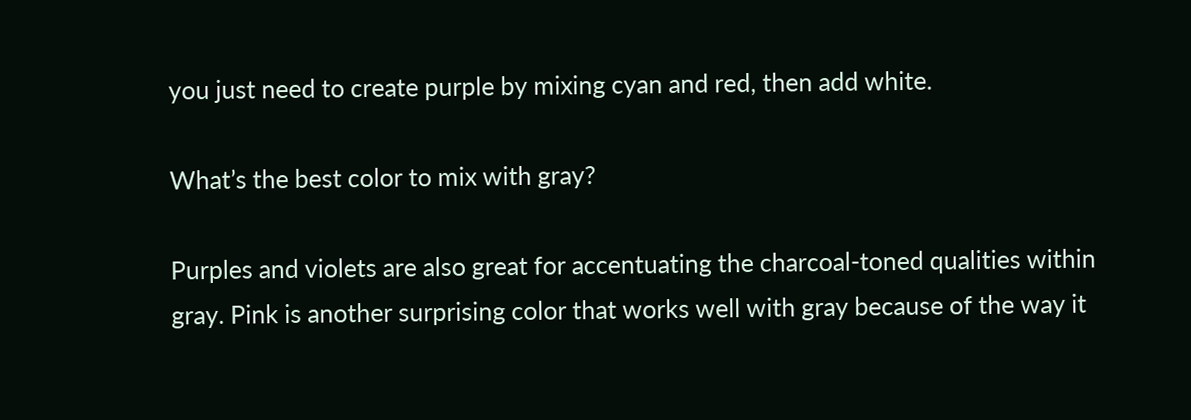you just need to create purple by mixing cyan and red, then add white.

What’s the best color to mix with gray?

Purples and violets are also great for accentuating the charcoal-toned qualities within gray. Pink is another surprising color that works well with gray because of the way it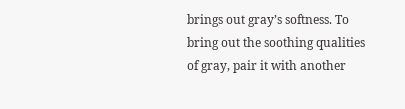brings out gray’s softness. To bring out the soothing qualities of gray, pair it with another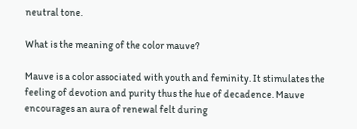neutral tone.

What is the meaning of the color mauve?

Mauve is a color associated with youth and feminity. It stimulates the feeling of devotion and purity thus the hue of decadence. Mauve encourages an aura of renewal felt during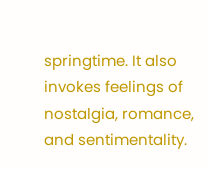springtime. It also invokes feelings of nostalgia, romance, and sentimentality.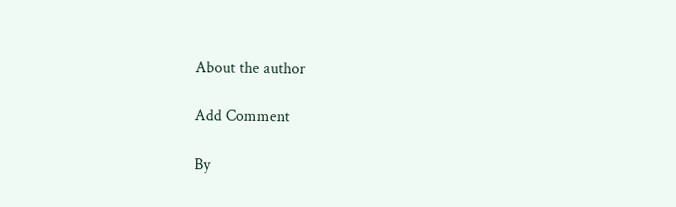About the author

Add Comment

By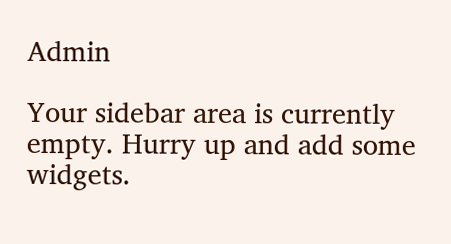Admin

Your sidebar area is currently empty. Hurry up and add some widgets.